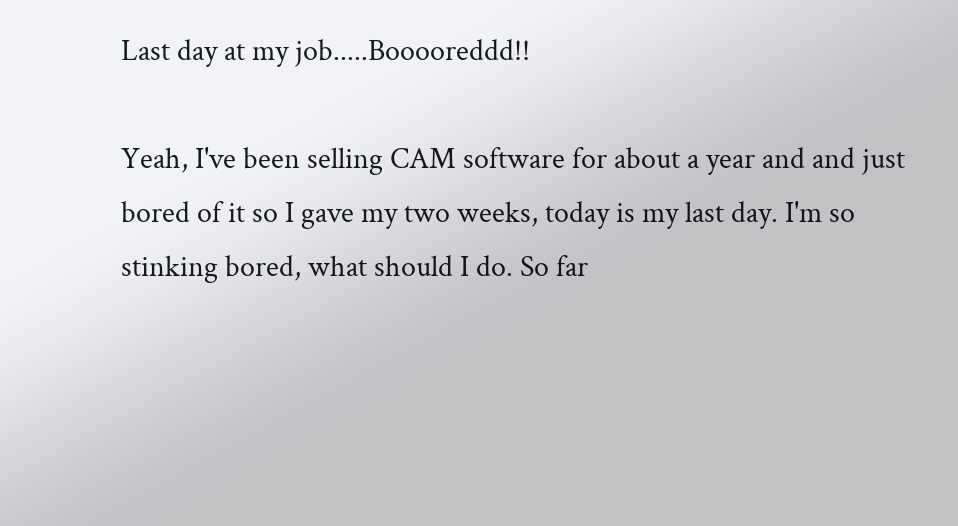Last day at my job.....Booooreddd!!

Yeah, I've been selling CAM software for about a year and and just bored of it so I gave my two weeks, today is my last day. I'm so stinking bored, what should I do. So far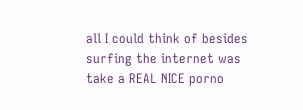all I could think of besides surfing the internet was take a REAL NICE porno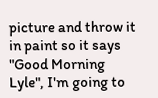picture and throw it in paint so it says "Good Morning Lyle", I'm going to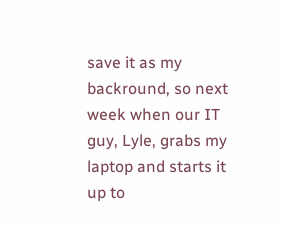save it as my backround, so next week when our IT guy, Lyle, grabs my laptop and starts it up to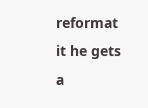reformat it he gets a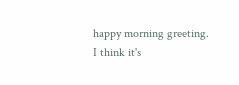happy morning greeting. I think it's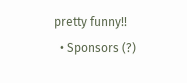pretty funny!!
  • Sponsors (?)